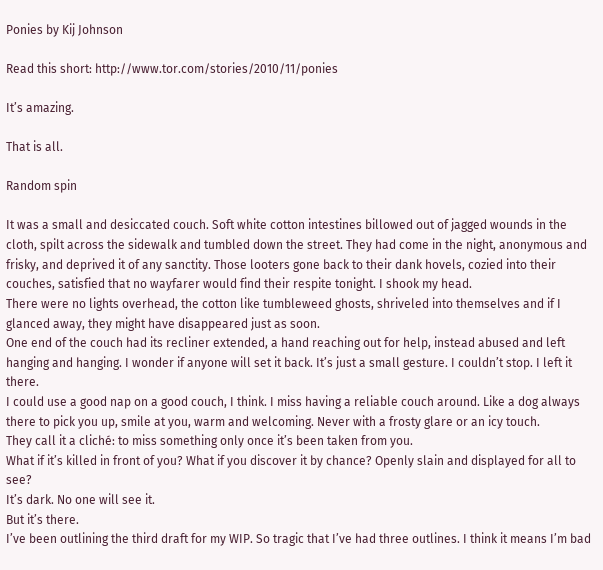Ponies by Kij Johnson

Read this short: http://www.tor.com/stories/2010/11/ponies

It’s amazing.

That is all.

Random spin

It was a small and desiccated couch. Soft white cotton intestines billowed out of jagged wounds in the cloth, spilt across the sidewalk and tumbled down the street. They had come in the night, anonymous and frisky, and deprived it of any sanctity. Those looters gone back to their dank hovels, cozied into their couches, satisfied that no wayfarer would find their respite tonight. I shook my head.
There were no lights overhead, the cotton like tumbleweed ghosts, shriveled into themselves and if I glanced away, they might have disappeared just as soon.
One end of the couch had its recliner extended, a hand reaching out for help, instead abused and left hanging and hanging. I wonder if anyone will set it back. It’s just a small gesture. I couldn’t stop. I left it there.
I could use a good nap on a good couch, I think. I miss having a reliable couch around. Like a dog always there to pick you up, smile at you, warm and welcoming. Never with a frosty glare or an icy touch.
They call it a cliché: to miss something only once it’s been taken from you.
What if it’s killed in front of you? What if you discover it by chance? Openly slain and displayed for all to see?
It’s dark. No one will see it.
But it’s there.
I’ve been outlining the third draft for my WIP. So tragic that I’ve had three outlines. I think it means I’m bad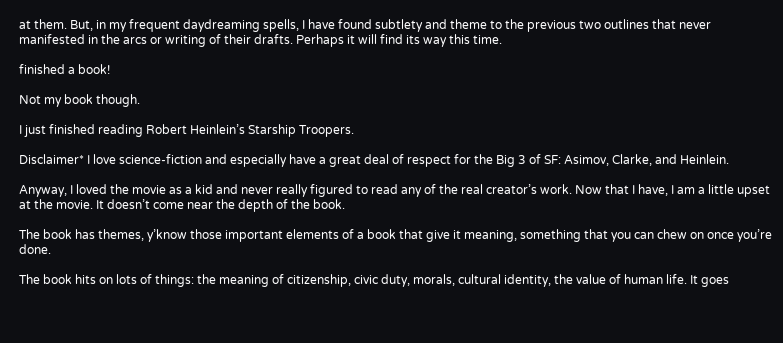at them. But, in my frequent daydreaming spells, I have found subtlety and theme to the previous two outlines that never manifested in the arcs or writing of their drafts. Perhaps it will find its way this time.

finished a book!

Not my book though.

I just finished reading Robert Heinlein’s Starship Troopers.

Disclaimer* I love science-fiction and especially have a great deal of respect for the Big 3 of SF: Asimov, Clarke, and Heinlein.

Anyway, I loved the movie as a kid and never really figured to read any of the real creator’s work. Now that I have, I am a little upset at the movie. It doesn’t come near the depth of the book.

The book has themes, y’know those important elements of a book that give it meaning, something that you can chew on once you’re done.

The book hits on lots of things: the meaning of citizenship, civic duty, morals, cultural identity, the value of human life. It goes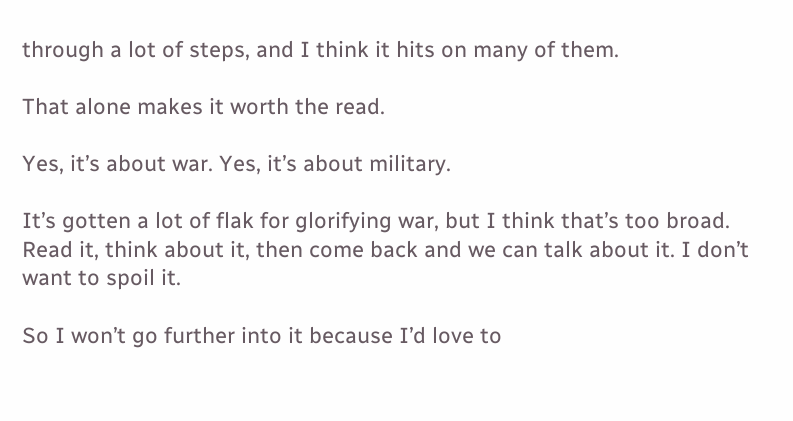through a lot of steps, and I think it hits on many of them.

That alone makes it worth the read.

Yes, it’s about war. Yes, it’s about military.

It’s gotten a lot of flak for glorifying war, but I think that’s too broad. Read it, think about it, then come back and we can talk about it. I don’t want to spoil it.

So I won’t go further into it because I’d love to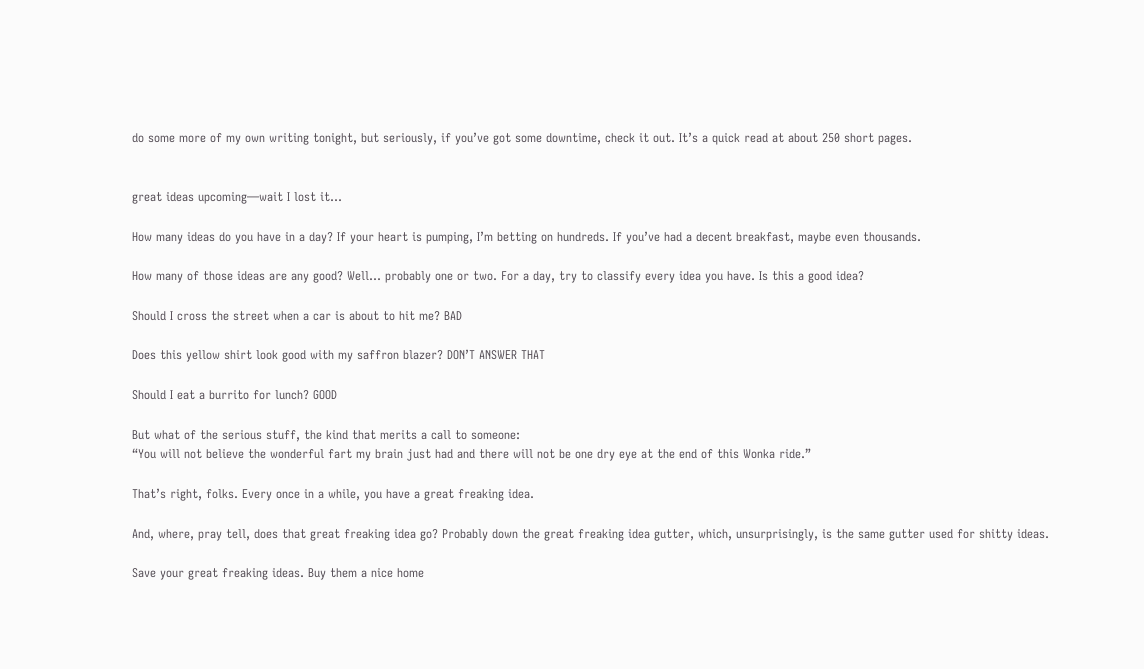do some more of my own writing tonight, but seriously, if you’ve got some downtime, check it out. It’s a quick read at about 250 short pages.


great ideas upcoming—wait I lost it…

How many ideas do you have in a day? If your heart is pumping, I’m betting on hundreds. If you’ve had a decent breakfast, maybe even thousands.

How many of those ideas are any good? Well… probably one or two. For a day, try to classify every idea you have. Is this a good idea?

Should I cross the street when a car is about to hit me? BAD

Does this yellow shirt look good with my saffron blazer? DON’T ANSWER THAT

Should I eat a burrito for lunch? GOOD

But what of the serious stuff, the kind that merits a call to someone:
“You will not believe the wonderful fart my brain just had and there will not be one dry eye at the end of this Wonka ride.”

That’s right, folks. Every once in a while, you have a great freaking idea.

And, where, pray tell, does that great freaking idea go? Probably down the great freaking idea gutter, which, unsurprisingly, is the same gutter used for shitty ideas.

Save your great freaking ideas. Buy them a nice home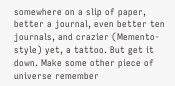somewhere on a slip of paper, better a journal, even better ten journals, and crazier (Memento-style) yet, a tattoo. But get it down. Make some other piece of universe remember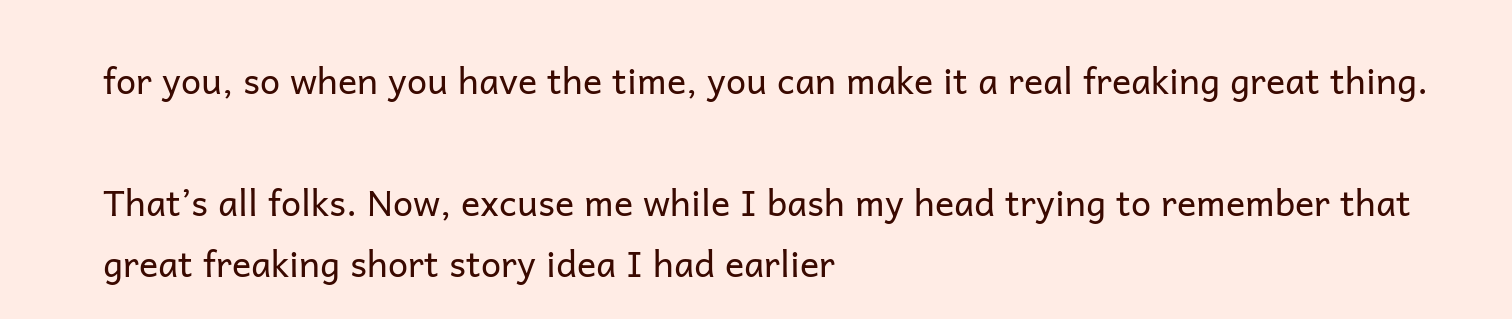for you, so when you have the time, you can make it a real freaking great thing.

That’s all folks. Now, excuse me while I bash my head trying to remember that great freaking short story idea I had earlier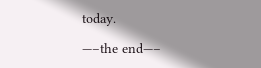today.

—–the end—–